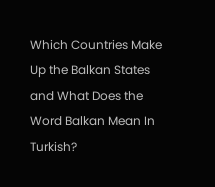Which Countries Make Up the Balkan States and What Does the Word Balkan Mean In Turkish?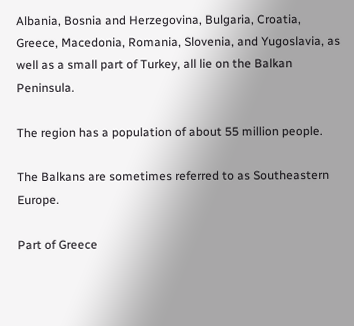Albania, Bosnia and Herzegovina, Bulgaria, Croatia, Greece, Macedonia, Romania, Slovenia, and Yugoslavia, as well as a small part of Turkey, all lie on the Balkan Peninsula.

The region has a population of about 55 million people.

The Balkans are sometimes referred to as Southeastern Europe.

Part of Greece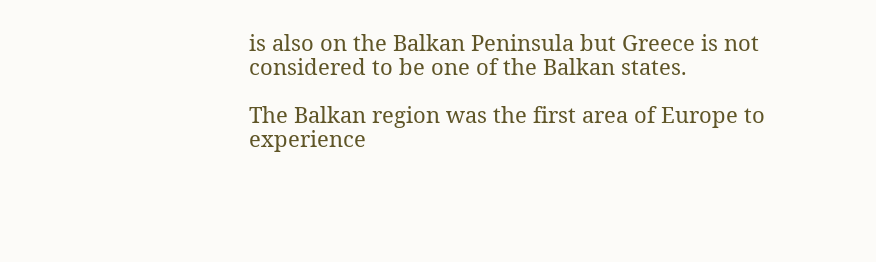is also on the Balkan Peninsula but Greece is not considered to be one of the Balkan states.

The Balkan region was the first area of Europe to experience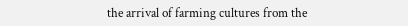the arrival of farming cultures from the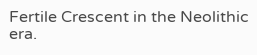Fertile Crescent in the Neolithic era.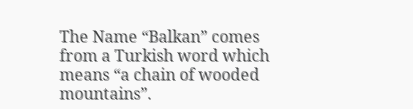The Name “Balkan” comes from a Turkish word which means “a chain of wooded mountains”.